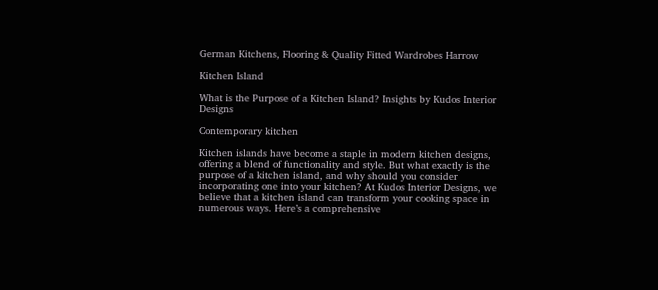German Kitchens, Flooring & Quality Fitted Wardrobes Harrow

Kitchen Island

What is the Purpose of a Kitchen Island? Insights by Kudos Interior Designs

Contemporary kitchen

Kitchen islands have become a staple in modern kitchen designs, offering a blend of functionality and style. But what exactly is the purpose of a kitchen island, and why should you consider incorporating one into your kitchen? At Kudos Interior Designs, we believe that a kitchen island can transform your cooking space in numerous ways. Here’s a comprehensive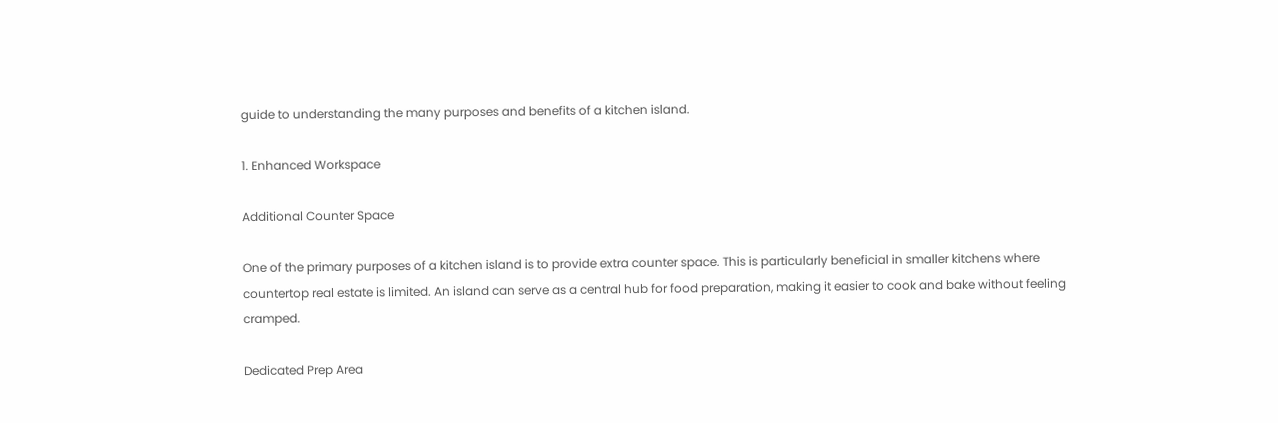guide to understanding the many purposes and benefits of a kitchen island.

1. Enhanced Workspace

Additional Counter Space

One of the primary purposes of a kitchen island is to provide extra counter space. This is particularly beneficial in smaller kitchens where countertop real estate is limited. An island can serve as a central hub for food preparation, making it easier to cook and bake without feeling cramped.

Dedicated Prep Area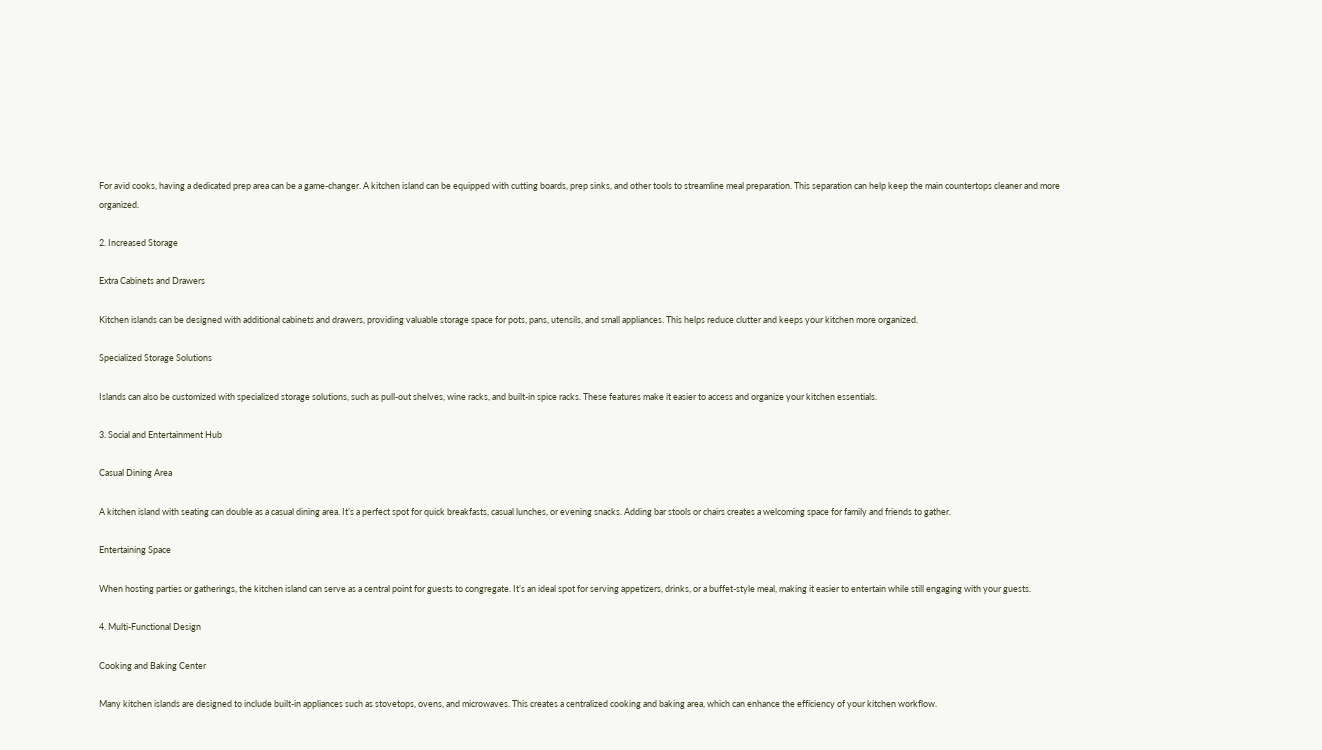For avid cooks, having a dedicated prep area can be a game-changer. A kitchen island can be equipped with cutting boards, prep sinks, and other tools to streamline meal preparation. This separation can help keep the main countertops cleaner and more organized.

2. Increased Storage

Extra Cabinets and Drawers

Kitchen islands can be designed with additional cabinets and drawers, providing valuable storage space for pots, pans, utensils, and small appliances. This helps reduce clutter and keeps your kitchen more organized.

Specialized Storage Solutions

Islands can also be customized with specialized storage solutions, such as pull-out shelves, wine racks, and built-in spice racks. These features make it easier to access and organize your kitchen essentials.

3. Social and Entertainment Hub

Casual Dining Area

A kitchen island with seating can double as a casual dining area. It’s a perfect spot for quick breakfasts, casual lunches, or evening snacks. Adding bar stools or chairs creates a welcoming space for family and friends to gather.

Entertaining Space

When hosting parties or gatherings, the kitchen island can serve as a central point for guests to congregate. It’s an ideal spot for serving appetizers, drinks, or a buffet-style meal, making it easier to entertain while still engaging with your guests.

4. Multi-Functional Design

Cooking and Baking Center

Many kitchen islands are designed to include built-in appliances such as stovetops, ovens, and microwaves. This creates a centralized cooking and baking area, which can enhance the efficiency of your kitchen workflow.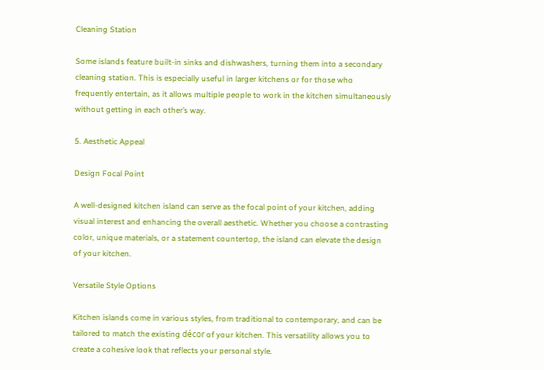Cleaning Station

Some islands feature built-in sinks and dishwashers, turning them into a secondary cleaning station. This is especially useful in larger kitchens or for those who frequently entertain, as it allows multiple people to work in the kitchen simultaneously without getting in each other’s way.

5. Aesthetic Appeal

Design Focal Point

A well-designed kitchen island can serve as the focal point of your kitchen, adding visual interest and enhancing the overall aesthetic. Whether you choose a contrasting color, unique materials, or a statement countertop, the island can elevate the design of your kitchen.

Versatile Style Options

Kitchen islands come in various styles, from traditional to contemporary, and can be tailored to match the existing décor of your kitchen. This versatility allows you to create a cohesive look that reflects your personal style.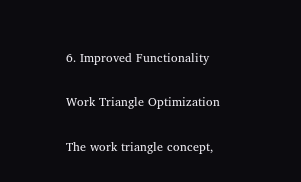6. Improved Functionality

Work Triangle Optimization

The work triangle concept,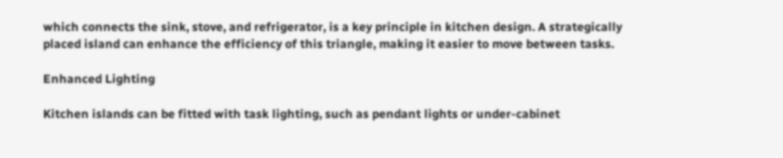which connects the sink, stove, and refrigerator, is a key principle in kitchen design. A strategically placed island can enhance the efficiency of this triangle, making it easier to move between tasks.

Enhanced Lighting

Kitchen islands can be fitted with task lighting, such as pendant lights or under-cabinet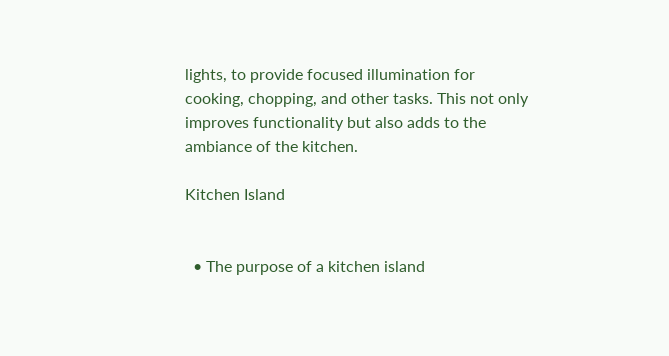lights, to provide focused illumination for cooking, chopping, and other tasks. This not only improves functionality but also adds to the ambiance of the kitchen.

Kitchen Island


  • The purpose of a kitchen island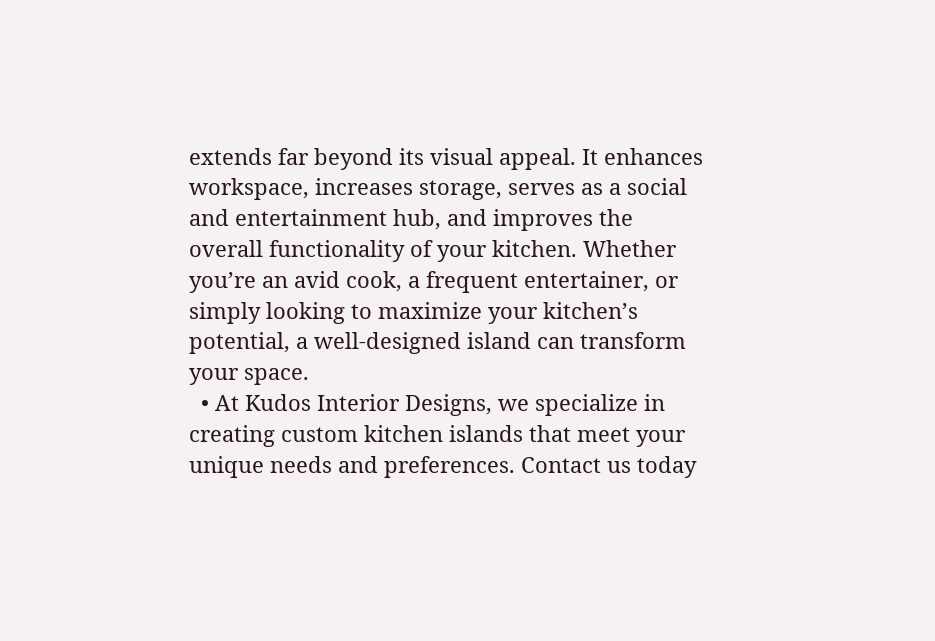extends far beyond its visual appeal. It enhances workspace, increases storage, serves as a social and entertainment hub, and improves the overall functionality of your kitchen. Whether you’re an avid cook, a frequent entertainer, or simply looking to maximize your kitchen’s potential, a well-designed island can transform your space.
  • At Kudos Interior Designs, we specialize in creating custom kitchen islands that meet your unique needs and preferences. Contact us today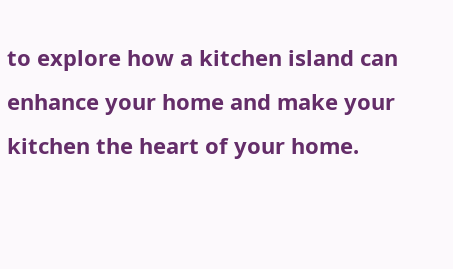to explore how a kitchen island can enhance your home and make your kitchen the heart of your home.